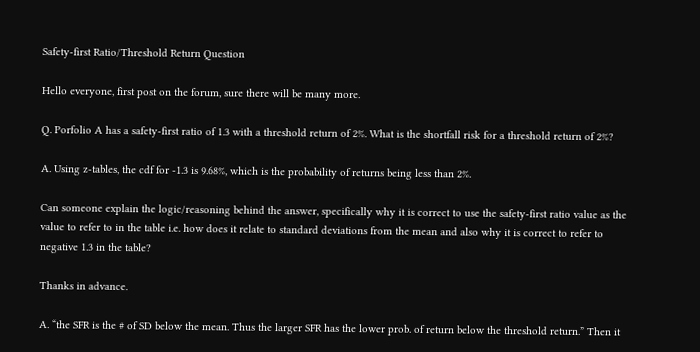Safety-first Ratio/Threshold Return Question

Hello everyone, first post on the forum, sure there will be many more.

Q. Porfolio A has a safety-first ratio of 1.3 with a threshold return of 2%. What is the shortfall risk for a threshold return of 2%?

A. Using z-tables, the cdf for -1.3 is 9.68%, which is the probability of returns being less than 2%.

Can someone explain the logic/reasoning behind the answer, specifically why it is correct to use the safety-first ratio value as the value to refer to in the table i.e. how does it relate to standard deviations from the mean and also why it is correct to refer to negative 1.3 in the table?

Thanks in advance.

A. “the SFR is the # of SD below the mean. Thus the larger SFR has the lower prob. of return below the threshold return.” Then it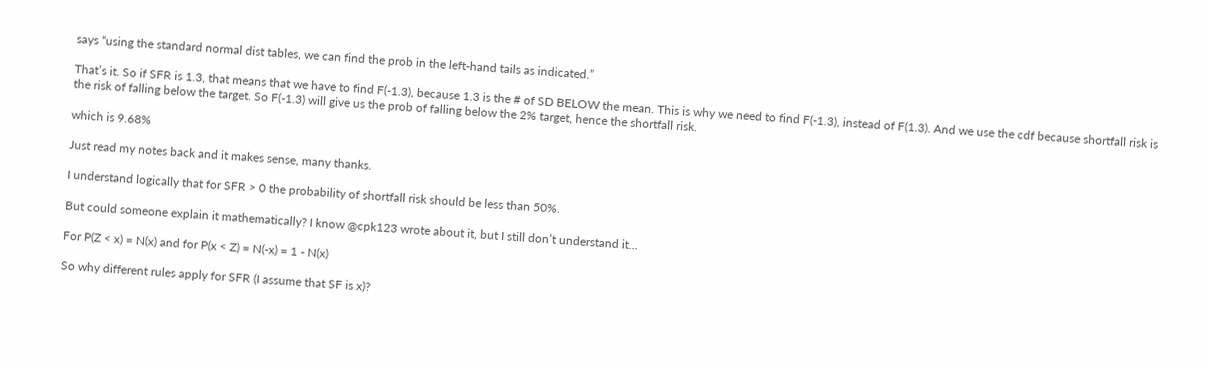says “using the standard normal dist tables, we can find the prob in the left-hand tails as indicated.”

That’s it. So if SFR is 1.3, that means that we have to find F(-1.3), because 1.3 is the # of SD BELOW the mean. This is why we need to find F(-1.3), instead of F(1.3). And we use the cdf because shortfall risk is the risk of falling below the target. So F(-1.3) will give us the prob of falling below the 2% target, hence the shortfall risk.

which is 9.68%

Just read my notes back and it makes sense, many thanks.

I understand logically that for SFR > 0 the probability of shortfall risk should be less than 50%.

But could someone explain it mathematically? I know @cpk123 wrote about it, but I still don’t understand it…

For P(Z < x) = N(x) and for P(x < Z) = N(-x) = 1 - N(x)

So why different rules apply for SFR (I assume that SF is x)?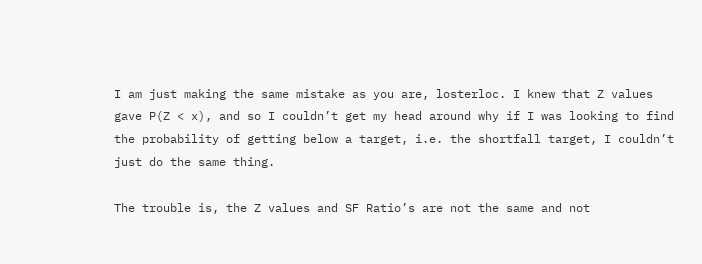I am just making the same mistake as you are, losterloc. I knew that Z values gave P(Z < x), and so I couldn’t get my head around why if I was looking to find the probability of getting below a target, i.e. the shortfall target, I couldn’t just do the same thing.

The trouble is, the Z values and SF Ratio’s are not the same and not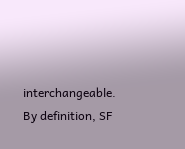interchangeable. By definition, SF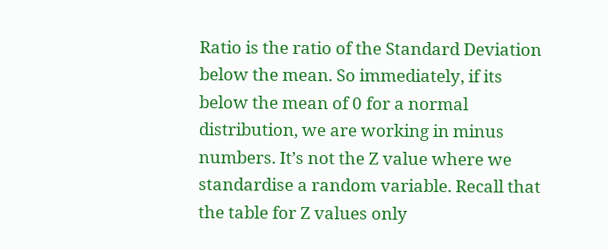Ratio is the ratio of the Standard Deviation below the mean. So immediately, if its below the mean of 0 for a normal distribution, we are working in minus numbers. It’s not the Z value where we standardise a random variable. Recall that the table for Z values only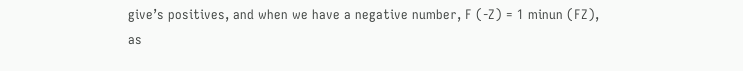give’s positives, and when we have a negative number, F (-Z) = 1 minun (FZ), as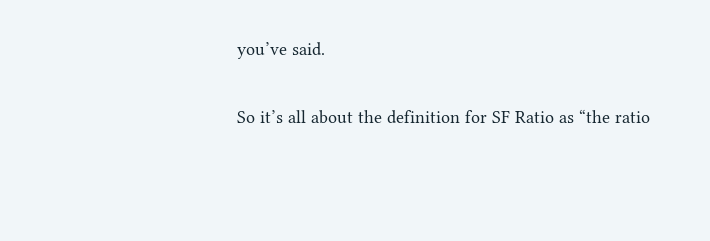you’ve said.

So it’s all about the definition for SF Ratio as “the ratio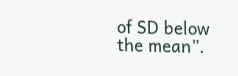of SD below the mean”.